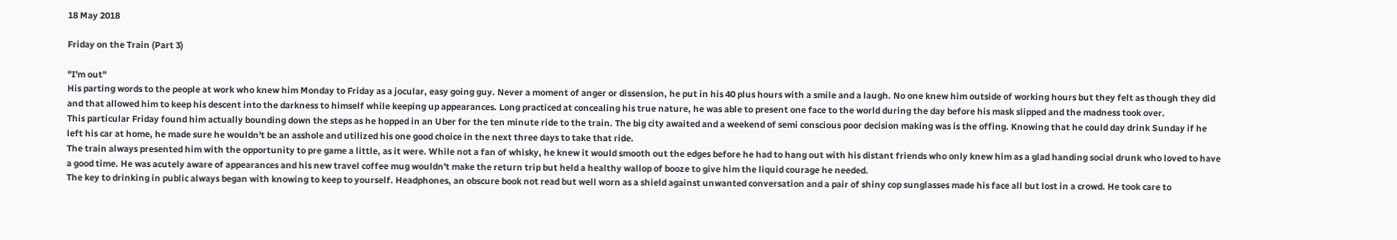18 May 2018

Friday on the Train (Part 3)

"I'm out"
His parting words to the people at work who knew him Monday to Friday as a jocular, easy going guy. Never a moment of anger or dissension, he put in his 40 plus hours with a smile and a laugh. No one knew him outside of working hours but they felt as though they did and that allowed him to keep his descent into the darkness to himself while keeping up appearances. Long practiced at concealing his true nature, he was able to present one face to the world during the day before his mask slipped and the madness took over.
This particular Friday found him actually bounding down the steps as he hopped in an Uber for the ten minute ride to the train. The big city awaited and a weekend of semi conscious poor decision making was is the offing. Knowing that he could day drink Sunday if he left his car at home, he made sure he wouldn't be an asshole and utilized his one good choice in the next three days to take that ride.
The train always presented him with the opportunity to pre game a little, as it were. While not a fan of whisky, he knew it would smooth out the edges before he had to hang out with his distant friends who only knew him as a glad handing social drunk who loved to have a good time. He was acutely aware of appearances and his new travel coffee mug wouldn't make the return trip but held a healthy wallop of booze to give him the liquid courage he needed.
The key to drinking in public always began with knowing to keep to yourself. Headphones, an obscure book not read but well worn as a shield against unwanted conversation and a pair of shiny cop sunglasses made his face all but lost in a crowd. He took care to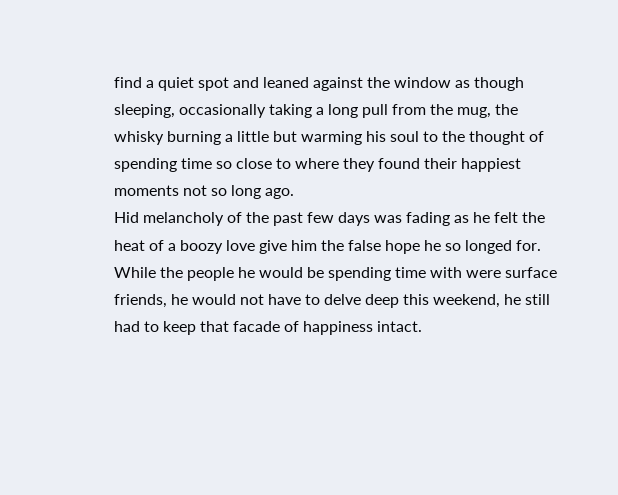find a quiet spot and leaned against the window as though sleeping, occasionally taking a long pull from the mug, the whisky burning a little but warming his soul to the thought of spending time so close to where they found their happiest moments not so long ago.
Hid melancholy of the past few days was fading as he felt the heat of a boozy love give him the false hope he so longed for. While the people he would be spending time with were surface friends, he would not have to delve deep this weekend, he still had to keep that facade of happiness intact.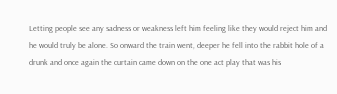Letting people see any sadness or weakness left him feeling like they would reject him and he would truly be alone. So onward the train went, deeper he fell into the rabbit hole of a drunk and once again the curtain came down on the one act play that was his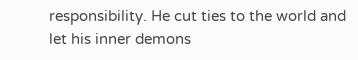responsibility. He cut ties to the world and let his inner demons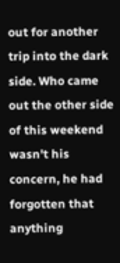out for another trip into the dark side. Who came out the other side of this weekend wasn't his concern, he had forgotten that anything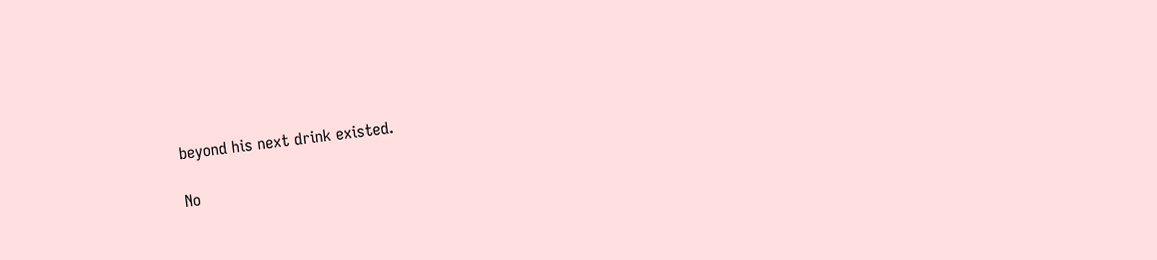beyond his next drink existed.

No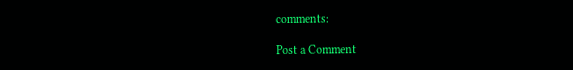comments:

Post a Comment